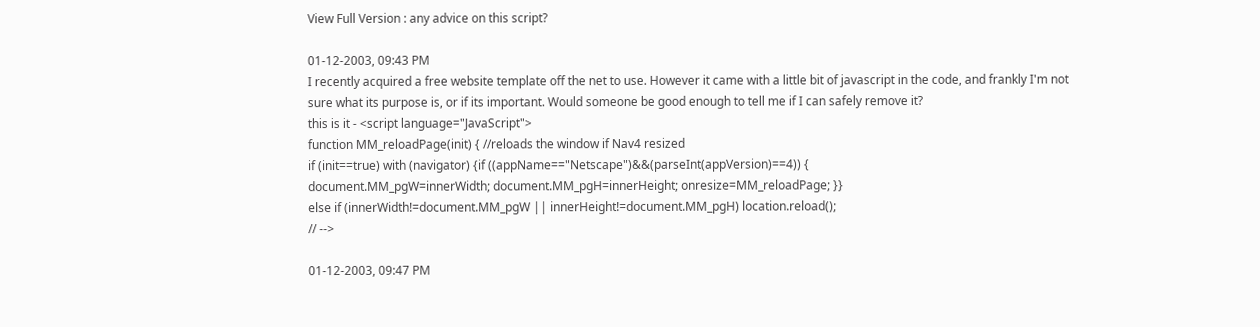View Full Version : any advice on this script?

01-12-2003, 09:43 PM
I recently acquired a free website template off the net to use. However it came with a little bit of javascript in the code, and frankly I'm not sure what its purpose is, or if its important. Would someone be good enough to tell me if I can safely remove it?
this is it - <script language="JavaScript">
function MM_reloadPage(init) { //reloads the window if Nav4 resized
if (init==true) with (navigator) {if ((appName=="Netscape")&&(parseInt(appVersion)==4)) {
document.MM_pgW=innerWidth; document.MM_pgH=innerHeight; onresize=MM_reloadPage; }}
else if (innerWidth!=document.MM_pgW || innerHeight!=document.MM_pgH) location.reload();
// -->

01-12-2003, 09:47 PM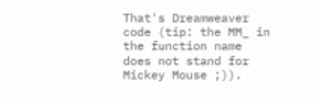That's Dreamweaver code (tip: the MM_ in the function name does not stand for Mickey Mouse ;)).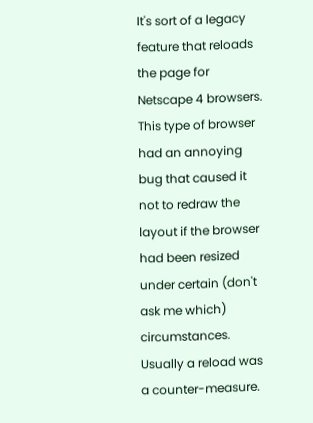It's sort of a legacy feature that reloads the page for Netscape 4 browsers. This type of browser had an annoying bug that caused it not to redraw the layout if the browser had been resized under certain (don't ask me which) circumstances. Usually a reload was a counter-measure.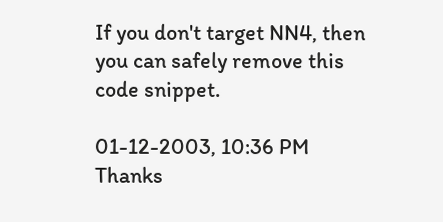If you don't target NN4, then you can safely remove this code snippet.

01-12-2003, 10:36 PM
Thanks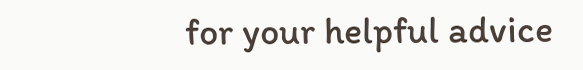for your helpful advice